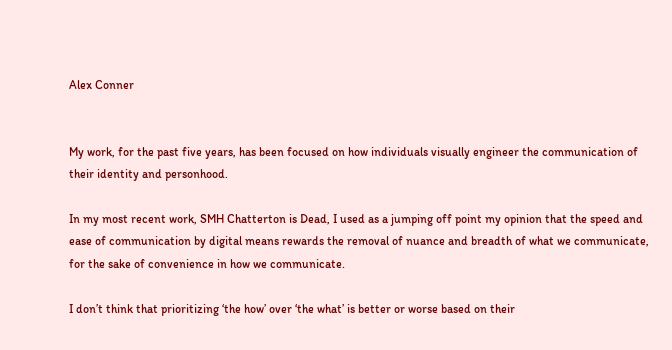Alex Conner


My work, for the past five years, has been focused on how individuals visually engineer the communication of their identity and personhood.

In my most recent work, SMH Chatterton is Dead, I used as a jumping off point my opinion that the speed and ease of communication by digital means rewards the removal of nuance and breadth of what we communicate, for the sake of convenience in how we communicate.

I don’t think that prioritizing ‘the how’ over ‘the what’ is better or worse based on their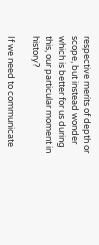respective merits of depth or scope, but instead wonder which is better for us during this, our particular moment in history?

If we need to communicate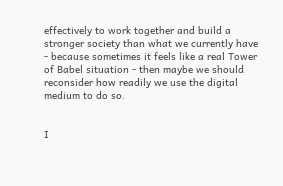effectively to work together and build a stronger society than what we currently have - because sometimes it feels like a real Tower of Babel situation - then maybe we should reconsider how readily we use the digital medium to do so.


I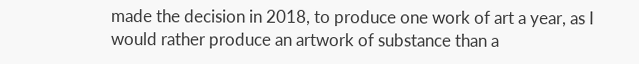made the decision in 2018, to produce one work of art a year, as I would rather produce an artwork of substance than a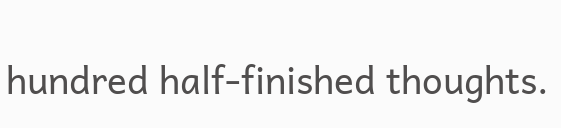hundred half-finished thoughts.